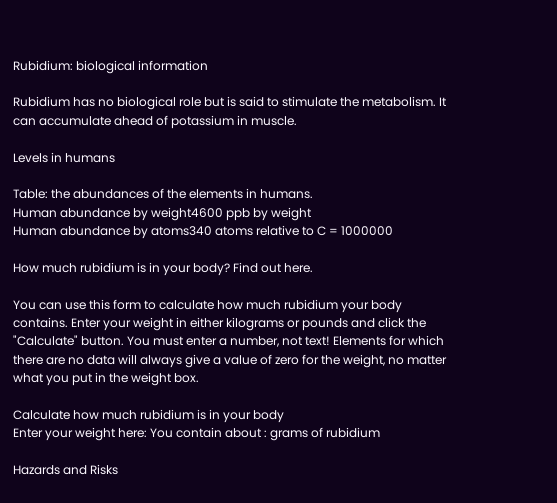Rubidium: biological information

Rubidium has no biological role but is said to stimulate the metabolism. It can accumulate ahead of potassium in muscle.

Levels in humans

Table: the abundances of the elements in humans.
Human abundance by weight4600 ppb by weight
Human abundance by atoms340 atoms relative to C = 1000000

How much rubidium is in your body? Find out here.

You can use this form to calculate how much rubidium your body contains. Enter your weight in either kilograms or pounds and click the "Calculate" button. You must enter a number, not text! Elements for which there are no data will always give a value of zero for the weight, no matter what you put in the weight box.

Calculate how much rubidium is in your body
Enter your weight here: You contain about : grams of rubidium

Hazards and Risks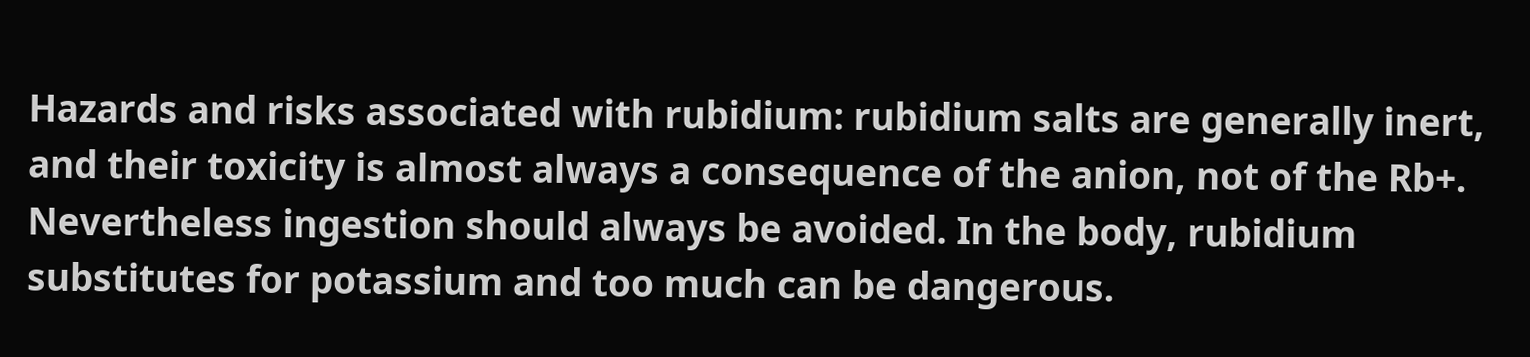Hazards and risks associated with rubidium: rubidium salts are generally inert, and their toxicity is almost always a consequence of the anion, not of the Rb+. Nevertheless ingestion should always be avoided. In the body, rubidium substitutes for potassium and too much can be dangerous.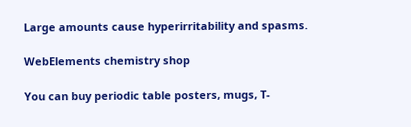Large amounts cause hyperirritability and spasms.

WebElements chemistry shop

You can buy periodic table posters, mugs, T-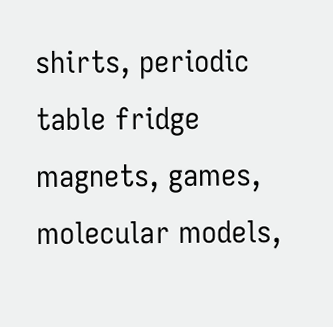shirts, periodic table fridge magnets, games, molecular models,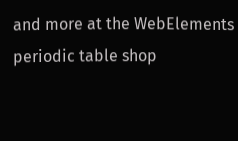and more at the WebElements periodic table shop